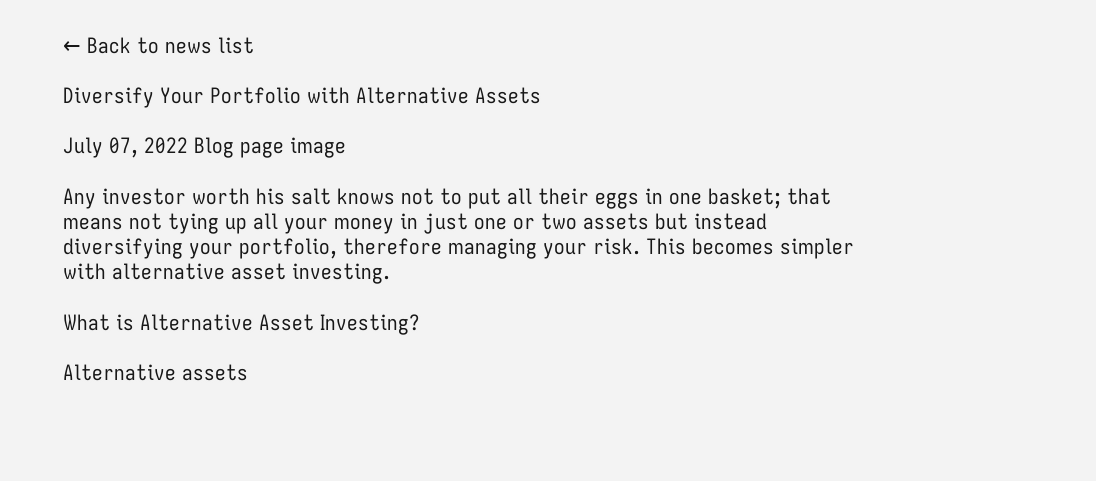← Back to news list

Diversify Your Portfolio with Alternative Assets

July 07, 2022 Blog page image

Any investor worth his salt knows not to put all their eggs in one basket; that means not tying up all your money in just one or two assets but instead diversifying your portfolio, therefore managing your risk. This becomes simpler with alternative asset investing.

What is Alternative Asset Investing?

Alternative assets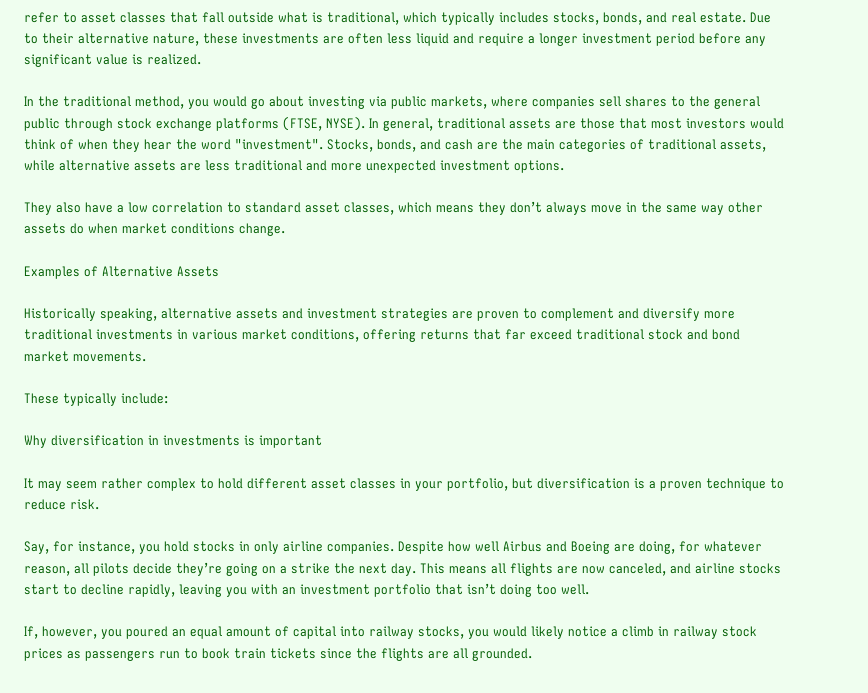refer to asset classes that fall outside what is traditional, which typically includes stocks, bonds, and real estate. Due to their alternative nature, these investments are often less liquid and require a longer investment period before any significant value is realized.

In the traditional method, you would go about investing via public markets, where companies sell shares to the general public through stock exchange platforms (FTSE, NYSE). In general, traditional assets are those that most investors would think of when they hear the word "investment". Stocks, bonds, and cash are the main categories of traditional assets, while alternative assets are less traditional and more unexpected investment options.

They also have a low correlation to standard asset classes, which means they don’t always move in the same way other assets do when market conditions change.

Examples of Alternative Assets

Historically speaking, alternative assets and investment strategies are proven to complement and diversify more traditional investments in various market conditions, offering returns that far exceed traditional stock and bond market movements.

These typically include:

Why diversification in investments is important

It may seem rather complex to hold different asset classes in your portfolio, but diversification is a proven technique to reduce risk.

Say, for instance, you hold stocks in only airline companies. Despite how well Airbus and Boeing are doing, for whatever reason, all pilots decide they’re going on a strike the next day. This means all flights are now canceled, and airline stocks start to decline rapidly, leaving you with an investment portfolio that isn’t doing too well.

If, however, you poured an equal amount of capital into railway stocks, you would likely notice a climb in railway stock prices as passengers run to book train tickets since the flights are all grounded.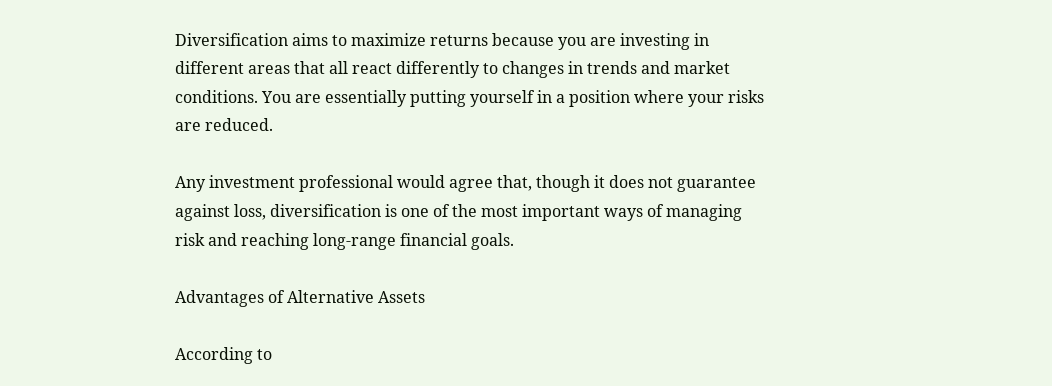Diversification aims to maximize returns because you are investing in different areas that all react differently to changes in trends and market conditions. You are essentially putting yourself in a position where your risks are reduced.

Any investment professional would agree that, though it does not guarantee against loss, diversification is one of the most important ways of managing risk and reaching long-range financial goals.

Advantages of Alternative Assets

According to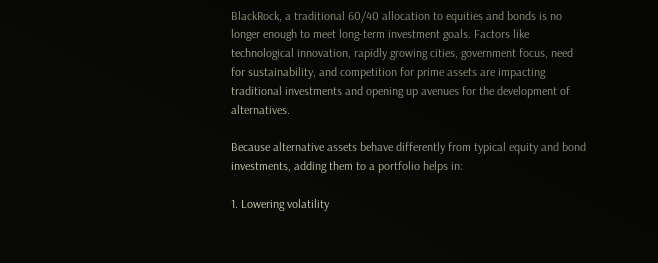BlackRock, a traditional 60/40 allocation to equities and bonds is no longer enough to meet long-term investment goals. Factors like technological innovation, rapidly growing cities, government focus, need for sustainability, and competition for prime assets are impacting traditional investments and opening up avenues for the development of alternatives.

Because alternative assets behave differently from typical equity and bond investments, adding them to a portfolio helps in:

1. Lowering volatility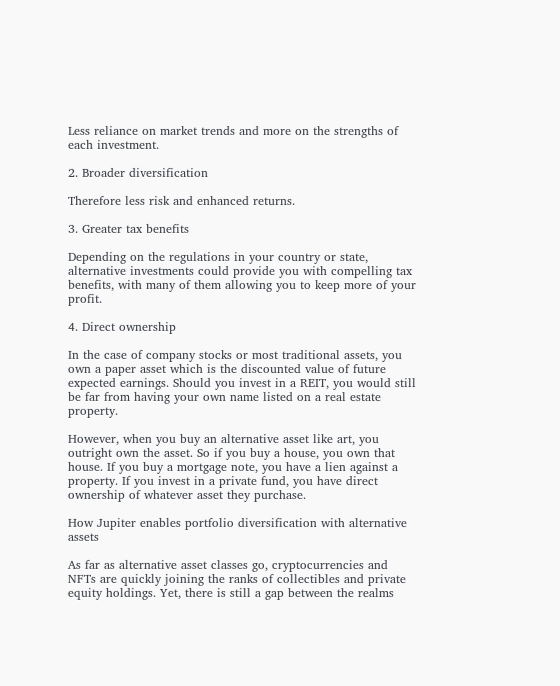Less reliance on market trends and more on the strengths of each investment.

2. Broader diversification

Therefore less risk and enhanced returns.

3. Greater tax benefits

Depending on the regulations in your country or state, alternative investments could provide you with compelling tax benefits, with many of them allowing you to keep more of your profit.

4. Direct ownership

In the case of company stocks or most traditional assets, you own a paper asset which is the discounted value of future expected earnings. Should you invest in a REIT, you would still be far from having your own name listed on a real estate property.

However, when you buy an alternative asset like art, you outright own the asset. So if you buy a house, you own that house. If you buy a mortgage note, you have a lien against a property. If you invest in a private fund, you have direct ownership of whatever asset they purchase.

How Jupiter enables portfolio diversification with alternative assets

As far as alternative asset classes go, cryptocurrencies and NFTs are quickly joining the ranks of collectibles and private equity holdings. Yet, there is still a gap between the realms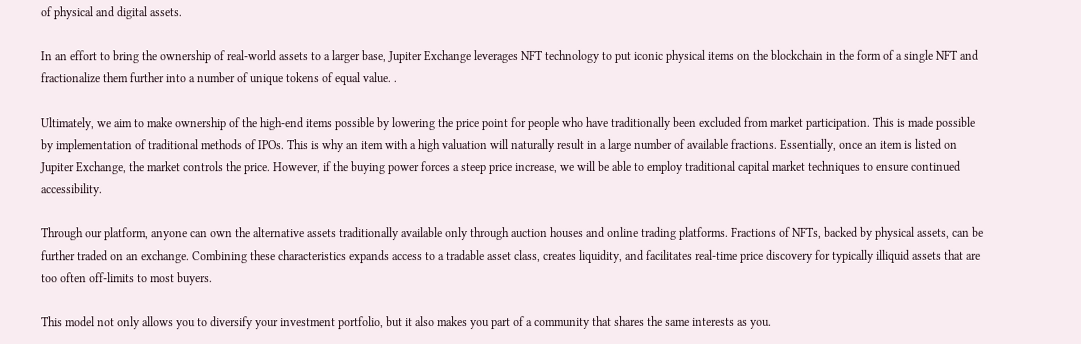of physical and digital assets.

In an effort to bring the ownership of real-world assets to a larger base, Jupiter Exchange leverages NFT technology to put iconic physical items on the blockchain in the form of a single NFT and fractionalize them further into a number of unique tokens of equal value. .

Ultimately, we aim to make ownership of the high-end items possible by lowering the price point for people who have traditionally been excluded from market participation. This is made possible by implementation of traditional methods of IPOs. This is why an item with a high valuation will naturally result in a large number of available fractions. Essentially, once an item is listed on Jupiter Exchange, the market controls the price. However, if the buying power forces a steep price increase, we will be able to employ traditional capital market techniques to ensure continued accessibility.

Through our platform, anyone can own the alternative assets traditionally available only through auction houses and online trading platforms. Fractions of NFTs, backed by physical assets, can be further traded on an exchange. Combining these characteristics expands access to a tradable asset class, creates liquidity, and facilitates real-time price discovery for typically illiquid assets that are too often off-limits to most buyers.

This model not only allows you to diversify your investment portfolio, but it also makes you part of a community that shares the same interests as you.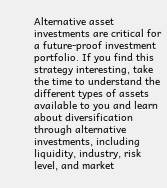Alternative asset investments are critical for a future-proof investment portfolio. If you find this strategy interesting, take the time to understand the different types of assets available to you and learn about diversification through alternative investments, including liquidity, industry, risk level, and market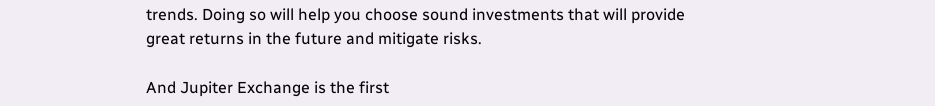trends. Doing so will help you choose sound investments that will provide great returns in the future and mitigate risks.

And Jupiter Exchange is the first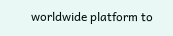worldwide platform to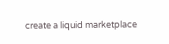create a liquid marketplace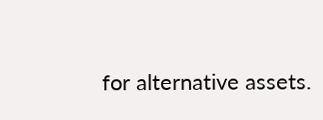for alternative assets.